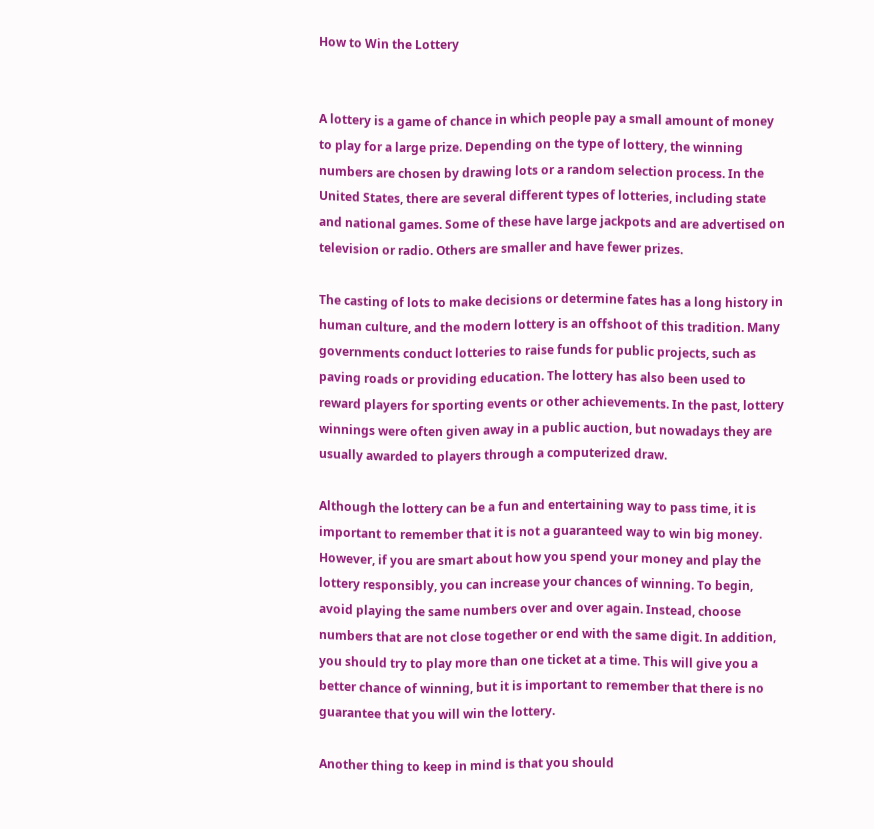How to Win the Lottery


A lottery is a game of chance in which people pay a small amount of money to play for a large prize. Depending on the type of lottery, the winning numbers are chosen by drawing lots or a random selection process. In the United States, there are several different types of lotteries, including state and national games. Some of these have large jackpots and are advertised on television or radio. Others are smaller and have fewer prizes.

The casting of lots to make decisions or determine fates has a long history in human culture, and the modern lottery is an offshoot of this tradition. Many governments conduct lotteries to raise funds for public projects, such as paving roads or providing education. The lottery has also been used to reward players for sporting events or other achievements. In the past, lottery winnings were often given away in a public auction, but nowadays they are usually awarded to players through a computerized draw.

Although the lottery can be a fun and entertaining way to pass time, it is important to remember that it is not a guaranteed way to win big money. However, if you are smart about how you spend your money and play the lottery responsibly, you can increase your chances of winning. To begin, avoid playing the same numbers over and over again. Instead, choose numbers that are not close together or end with the same digit. In addition, you should try to play more than one ticket at a time. This will give you a better chance of winning, but it is important to remember that there is no guarantee that you will win the lottery.

Another thing to keep in mind is that you should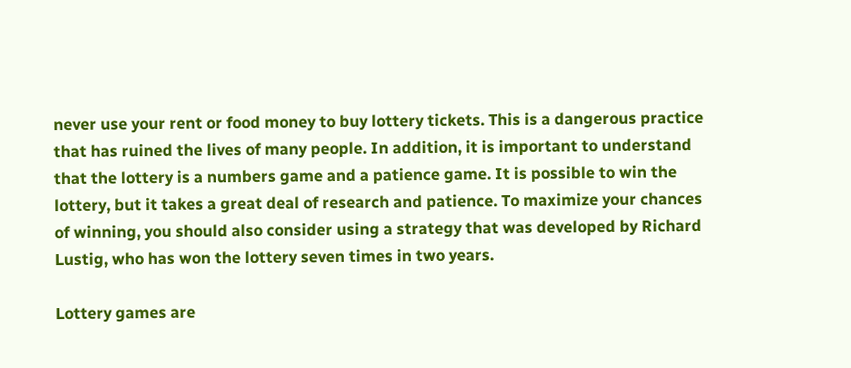never use your rent or food money to buy lottery tickets. This is a dangerous practice that has ruined the lives of many people. In addition, it is important to understand that the lottery is a numbers game and a patience game. It is possible to win the lottery, but it takes a great deal of research and patience. To maximize your chances of winning, you should also consider using a strategy that was developed by Richard Lustig, who has won the lottery seven times in two years.

Lottery games are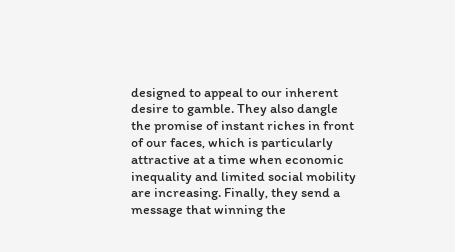designed to appeal to our inherent desire to gamble. They also dangle the promise of instant riches in front of our faces, which is particularly attractive at a time when economic inequality and limited social mobility are increasing. Finally, they send a message that winning the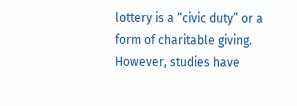lottery is a “civic duty” or a form of charitable giving. However, studies have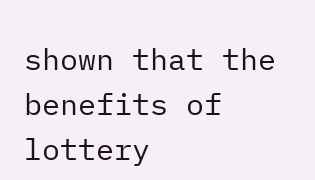shown that the benefits of lottery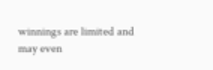winnings are limited and may even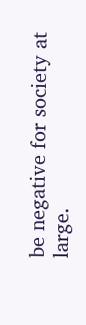be negative for society at large.